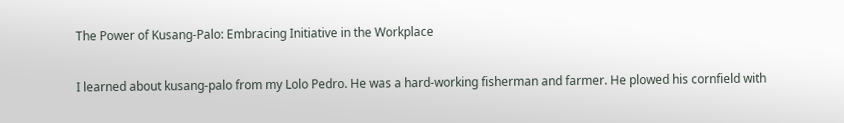The Power of Kusang-Palo: Embracing Initiative in the Workplace

I learned about kusang-palo from my Lolo Pedro. He was a hard-working fisherman and farmer. He plowed his cornfield with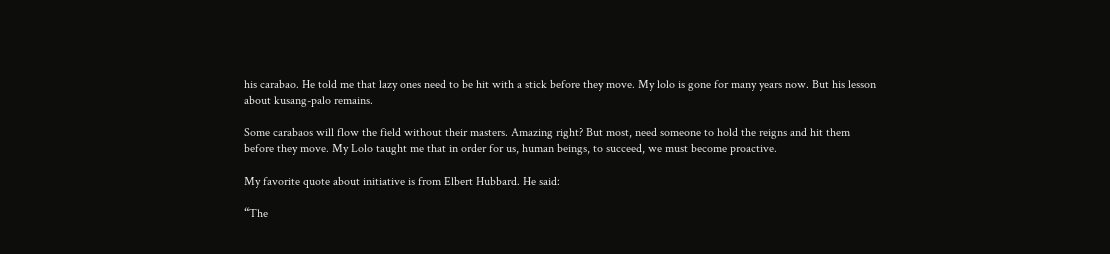his carabao. He told me that lazy ones need to be hit with a stick before they move. My lolo is gone for many years now. But his lesson about kusang-palo remains.

Some carabaos will flow the field without their masters. Amazing right? But most, need someone to hold the reigns and hit them before they move. My Lolo taught me that in order for us, human beings, to succeed, we must become proactive.

My favorite quote about initiative is from Elbert Hubbard. He said:

“The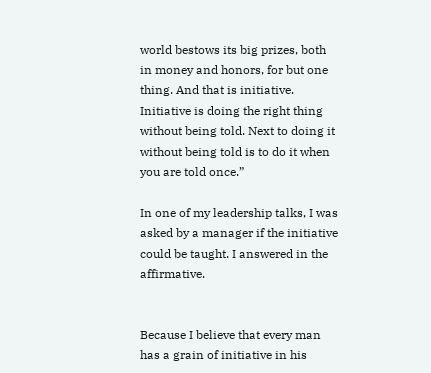world bestows its big prizes, both in money and honors, for but one thing. And that is initiative. Initiative is doing the right thing without being told. Next to doing it without being told is to do it when you are told once.”

In one of my leadership talks, I was asked by a manager if the initiative could be taught. I answered in the affirmative.


Because I believe that every man has a grain of initiative in his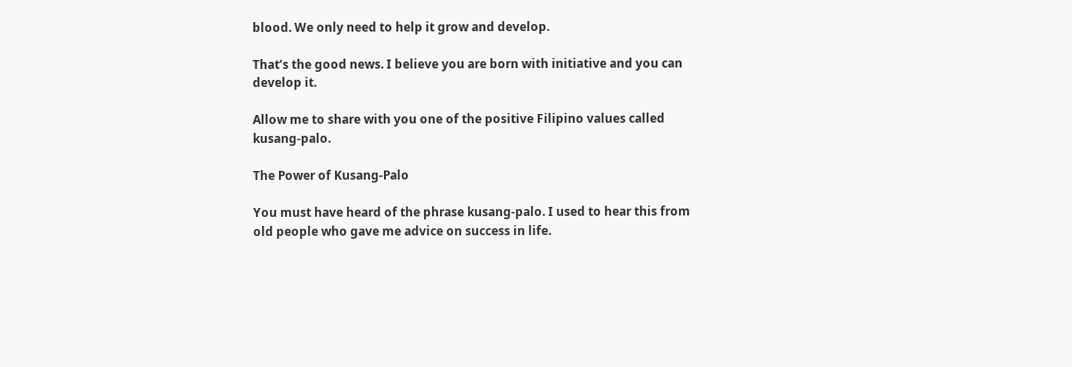blood. We only need to help it grow and develop.

That’s the good news. I believe you are born with initiative and you can develop it.

Allow me to share with you one of the positive Filipino values called kusang-palo.

The Power of Kusang-Palo

You must have heard of the phrase kusang-palo. I used to hear this from old people who gave me advice on success in life.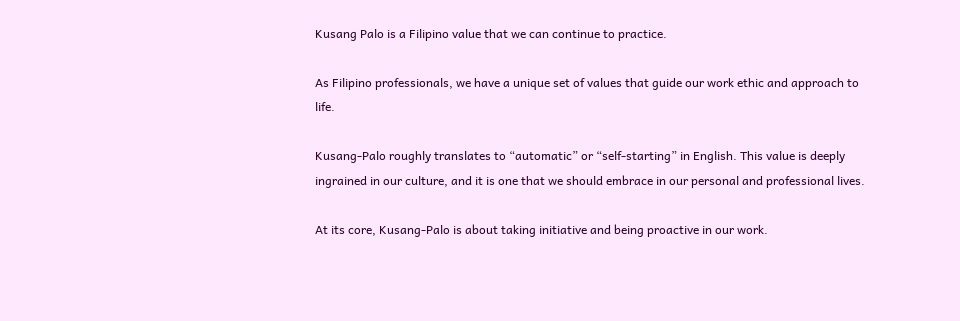Kusang Palo is a Filipino value that we can continue to practice.

As Filipino professionals, we have a unique set of values that guide our work ethic and approach to life.

Kusang-Palo roughly translates to “automatic” or “self-starting” in English. This value is deeply ingrained in our culture, and it is one that we should embrace in our personal and professional lives.

At its core, Kusang-Palo is about taking initiative and being proactive in our work.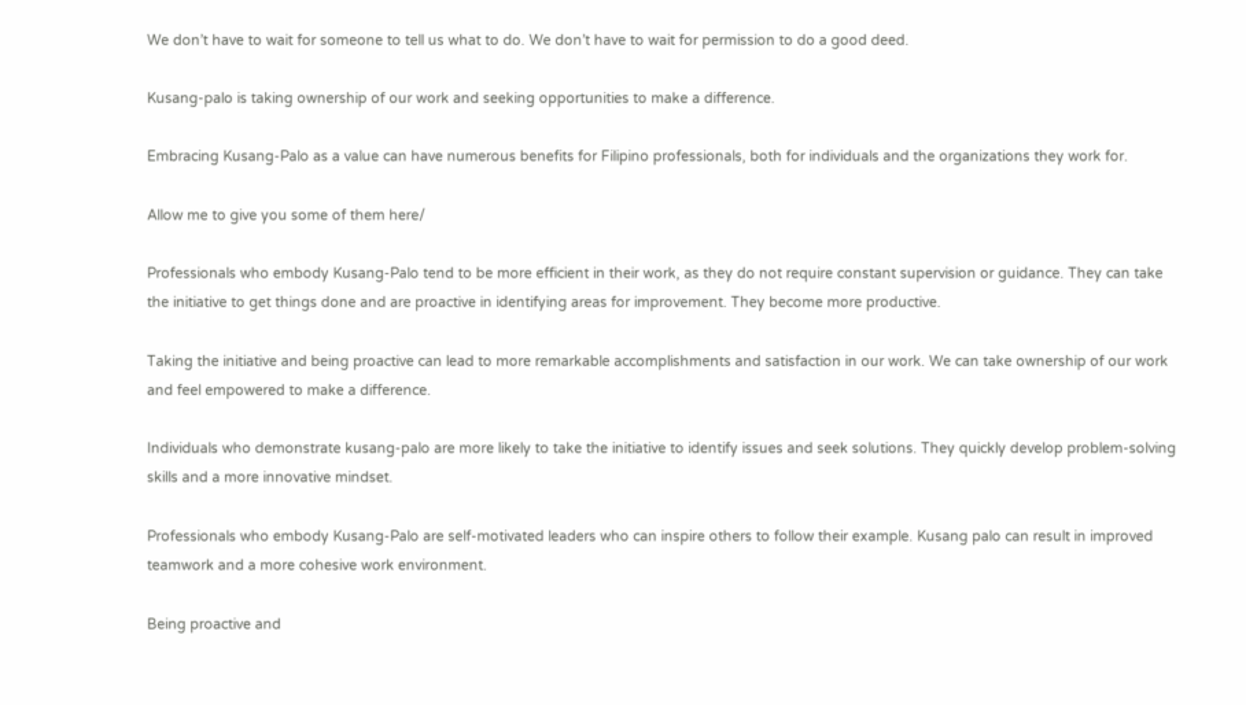We don’t have to wait for someone to tell us what to do. We don’t have to wait for permission to do a good deed.

Kusang-palo is taking ownership of our work and seeking opportunities to make a difference.

Embracing Kusang-Palo as a value can have numerous benefits for Filipino professionals, both for individuals and the organizations they work for.

Allow me to give you some of them here/

Professionals who embody Kusang-Palo tend to be more efficient in their work, as they do not require constant supervision or guidance. They can take the initiative to get things done and are proactive in identifying areas for improvement. They become more productive.

Taking the initiative and being proactive can lead to more remarkable accomplishments and satisfaction in our work. We can take ownership of our work and feel empowered to make a difference.

Individuals who demonstrate kusang-palo are more likely to take the initiative to identify issues and seek solutions. They quickly develop problem-solving skills and a more innovative mindset.

Professionals who embody Kusang-Palo are self-motivated leaders who can inspire others to follow their example. Kusang palo can result in improved teamwork and a more cohesive work environment.

Being proactive and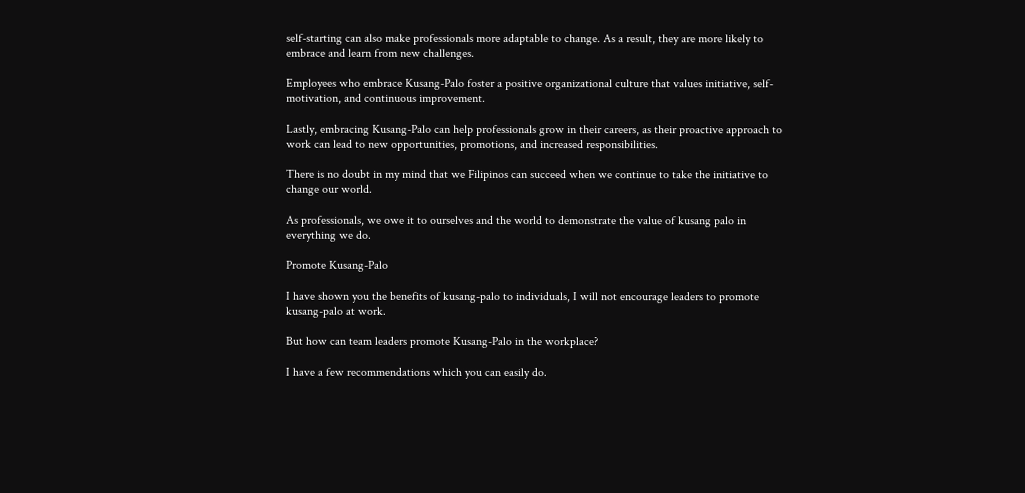self-starting can also make professionals more adaptable to change. As a result, they are more likely to embrace and learn from new challenges.

Employees who embrace Kusang-Palo foster a positive organizational culture that values initiative, self-motivation, and continuous improvement.

Lastly, embracing Kusang-Palo can help professionals grow in their careers, as their proactive approach to work can lead to new opportunities, promotions, and increased responsibilities.

There is no doubt in my mind that we Filipinos can succeed when we continue to take the initiative to change our world.

As professionals, we owe it to ourselves and the world to demonstrate the value of kusang palo in everything we do.

Promote Kusang-Palo

I have shown you the benefits of kusang-palo to individuals, I will not encourage leaders to promote kusang-palo at work.

But how can team leaders promote Kusang-Palo in the workplace?

I have a few recommendations which you can easily do.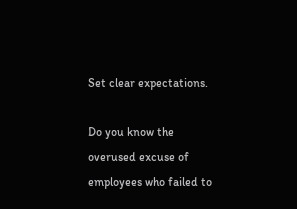Set clear expectations.

Do you know the overused excuse of employees who failed to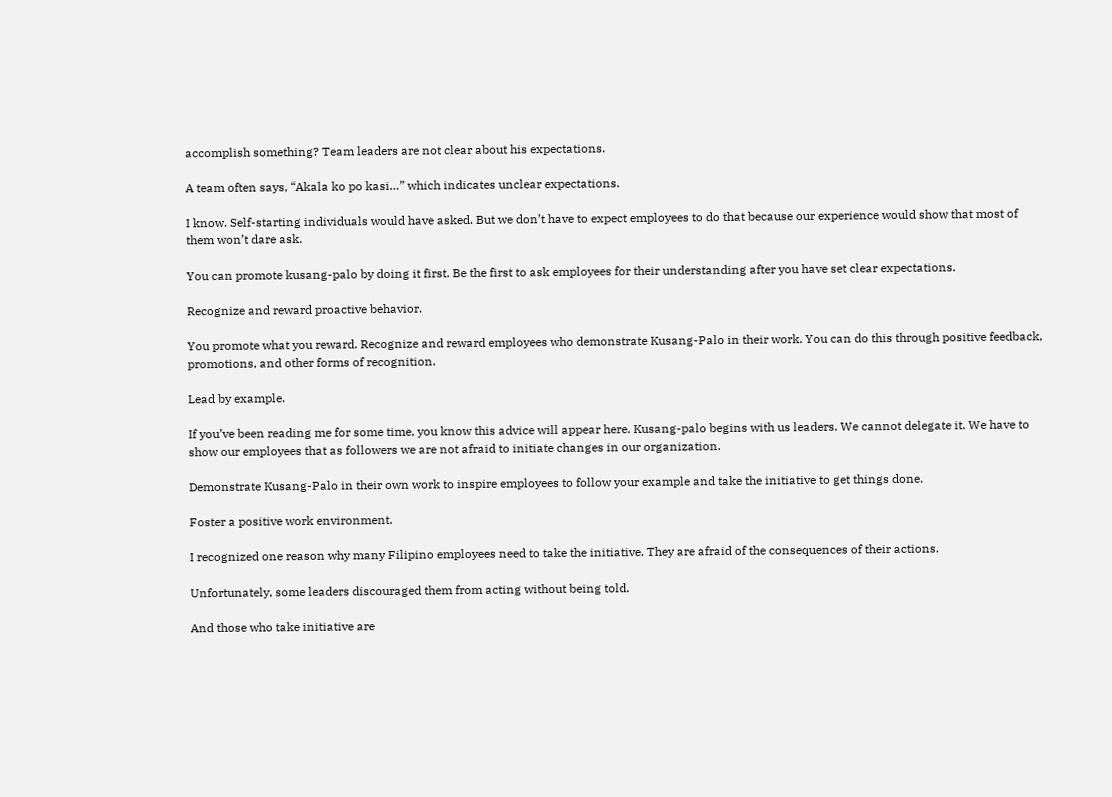accomplish something? Team leaders are not clear about his expectations.

A team often says, “Akala ko po kasi…” which indicates unclear expectations.

I know. Self-starting individuals would have asked. But we don’t have to expect employees to do that because our experience would show that most of them won’t dare ask.

You can promote kusang-palo by doing it first. Be the first to ask employees for their understanding after you have set clear expectations.

Recognize and reward proactive behavior.

You promote what you reward. Recognize and reward employees who demonstrate Kusang-Palo in their work. You can do this through positive feedback, promotions, and other forms of recognition.

Lead by example.

If you’ve been reading me for some time, you know this advice will appear here. Kusang-palo begins with us leaders. We cannot delegate it. We have to show our employees that as followers we are not afraid to initiate changes in our organization.

Demonstrate Kusang-Palo in their own work to inspire employees to follow your example and take the initiative to get things done.

Foster a positive work environment.

I recognized one reason why many Filipino employees need to take the initiative. They are afraid of the consequences of their actions.

Unfortunately, some leaders discouraged them from acting without being told.

And those who take initiative are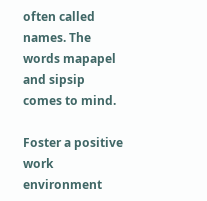often called names. The words mapapel and sipsip comes to mind.

Foster a positive work environment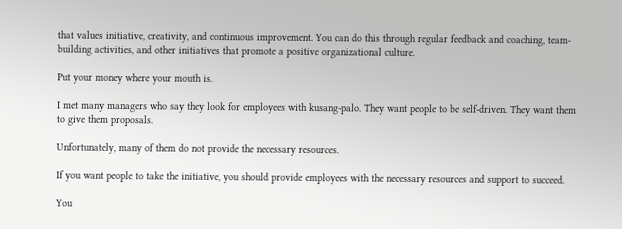that values initiative, creativity, and continuous improvement. You can do this through regular feedback and coaching, team-building activities, and other initiatives that promote a positive organizational culture.

Put your money where your mouth is.

I met many managers who say they look for employees with kusang-palo. They want people to be self-driven. They want them to give them proposals.

Unfortunately, many of them do not provide the necessary resources.

If you want people to take the initiative, you should provide employees with the necessary resources and support to succeed.

You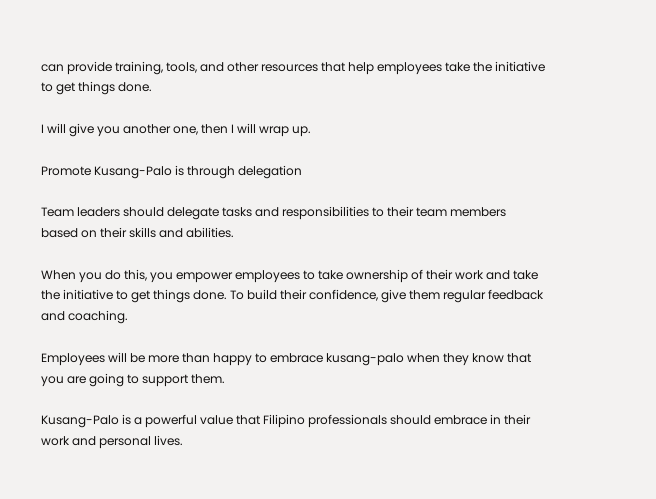can provide training, tools, and other resources that help employees take the initiative to get things done.

I will give you another one, then I will wrap up.

Promote Kusang-Palo is through delegation

Team leaders should delegate tasks and responsibilities to their team members based on their skills and abilities.

When you do this, you empower employees to take ownership of their work and take the initiative to get things done. To build their confidence, give them regular feedback and coaching.

Employees will be more than happy to embrace kusang-palo when they know that you are going to support them.

Kusang-Palo is a powerful value that Filipino professionals should embrace in their work and personal lives.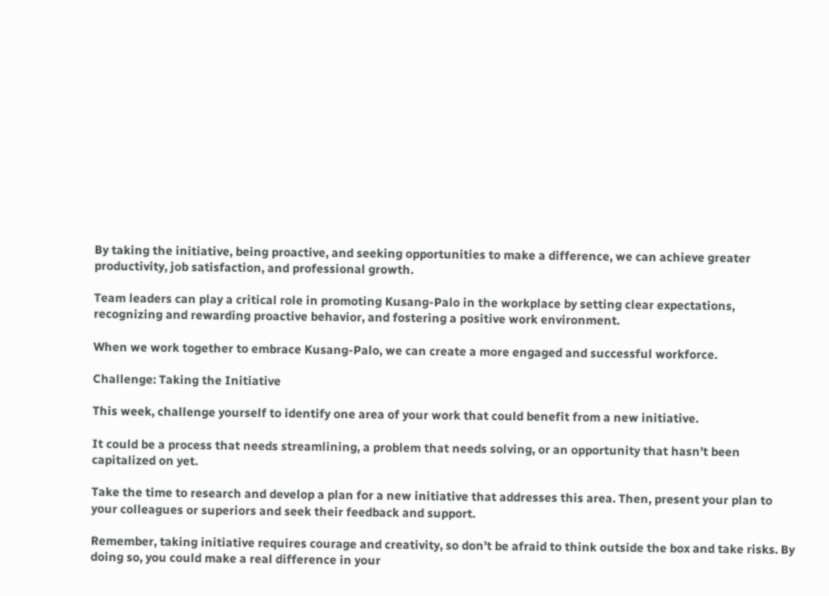By taking the initiative, being proactive, and seeking opportunities to make a difference, we can achieve greater productivity, job satisfaction, and professional growth.

Team leaders can play a critical role in promoting Kusang-Palo in the workplace by setting clear expectations, recognizing and rewarding proactive behavior, and fostering a positive work environment.

When we work together to embrace Kusang-Palo, we can create a more engaged and successful workforce.

Challenge: Taking the Initiative

This week, challenge yourself to identify one area of your work that could benefit from a new initiative.

It could be a process that needs streamlining, a problem that needs solving, or an opportunity that hasn’t been capitalized on yet.

Take the time to research and develop a plan for a new initiative that addresses this area. Then, present your plan to your colleagues or superiors and seek their feedback and support.

Remember, taking initiative requires courage and creativity, so don’t be afraid to think outside the box and take risks. By doing so, you could make a real difference in your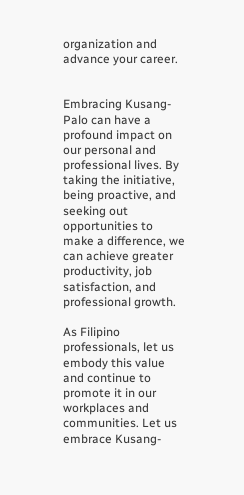organization and advance your career.


Embracing Kusang-Palo can have a profound impact on our personal and professional lives. By taking the initiative, being proactive, and seeking out opportunities to make a difference, we can achieve greater productivity, job satisfaction, and professional growth.

As Filipino professionals, let us embody this value and continue to promote it in our workplaces and communities. Let us embrace Kusang-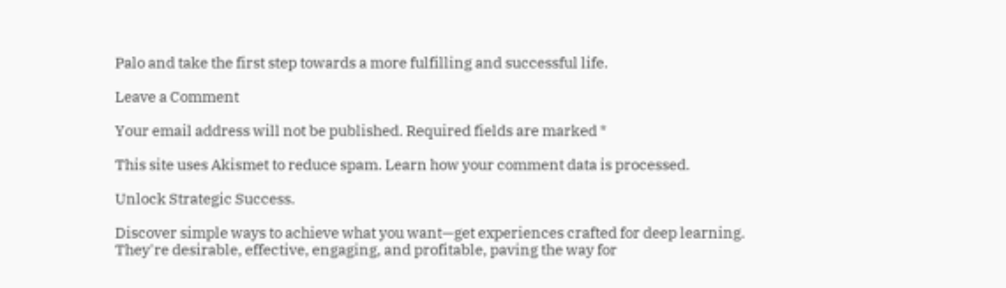Palo and take the first step towards a more fulfilling and successful life.

Leave a Comment

Your email address will not be published. Required fields are marked *

This site uses Akismet to reduce spam. Learn how your comment data is processed.

Unlock Strategic Success.

Discover simple ways to achieve what you want—get experiences crafted for deep learning. They're desirable, effective, engaging, and profitable, paving the way for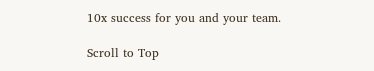10x success for you and your team.

Scroll to Top